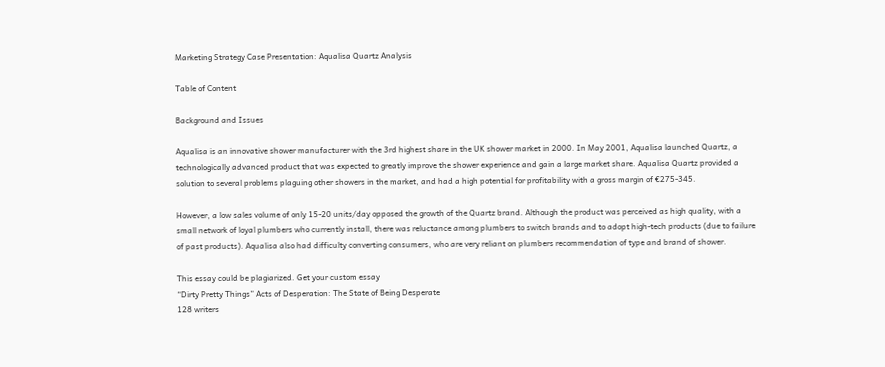Marketing Strategy Case Presentation: Aqualisa Quartz Analysis

Table of Content

Background and Issues

Aqualisa is an innovative shower manufacturer with the 3rd highest share in the UK shower market in 2000. In May 2001, Aqualisa launched Quartz, a technologically advanced product that was expected to greatly improve the shower experience and gain a large market share. Aqualisa Quartz provided a solution to several problems plaguing other showers in the market, and had a high potential for profitability with a gross margin of €275-345.

However, a low sales volume of only 15-20 units/day opposed the growth of the Quartz brand. Although the product was perceived as high quality, with a small network of loyal plumbers who currently install, there was reluctance among plumbers to switch brands and to adopt high-tech products (due to failure of past products). Aqualisa also had difficulty converting consumers, who are very reliant on plumbers recommendation of type and brand of shower.

This essay could be plagiarized. Get your custom essay
“Dirty Pretty Things” Acts of Desperation: The State of Being Desperate
128 writers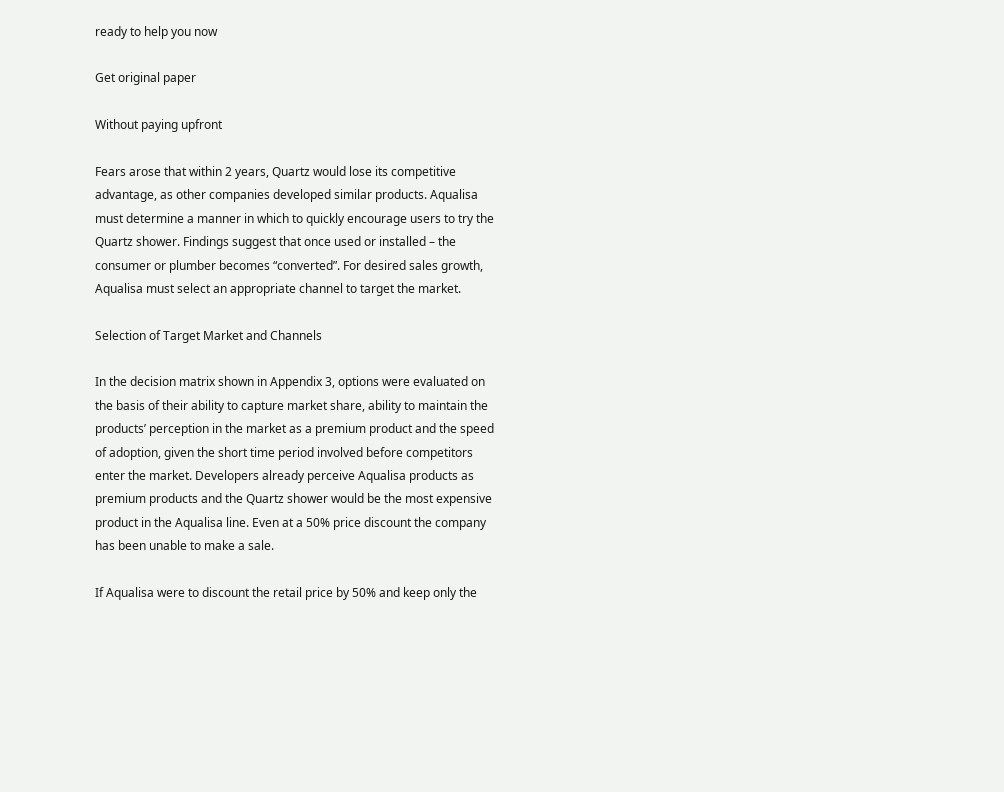ready to help you now

Get original paper

Without paying upfront

Fears arose that within 2 years, Quartz would lose its competitive advantage, as other companies developed similar products. Aqualisa must determine a manner in which to quickly encourage users to try the Quartz shower. Findings suggest that once used or installed – the consumer or plumber becomes “converted”. For desired sales growth, Aqualisa must select an appropriate channel to target the market.

Selection of Target Market and Channels

In the decision matrix shown in Appendix 3, options were evaluated on the basis of their ability to capture market share, ability to maintain the products’ perception in the market as a premium product and the speed of adoption, given the short time period involved before competitors enter the market. Developers already perceive Aqualisa products as premium products and the Quartz shower would be the most expensive product in the Aqualisa line. Even at a 50% price discount the company has been unable to make a sale.

If Aqualisa were to discount the retail price by 50% and keep only the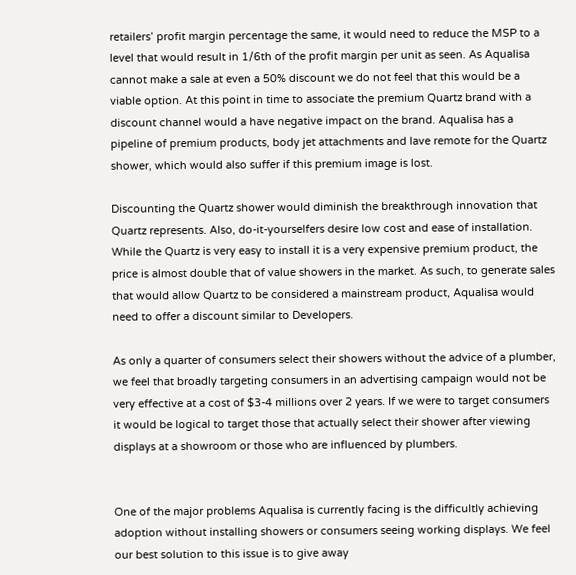retailers’ profit margin percentage the same, it would need to reduce the MSP to a level that would result in 1/6th of the profit margin per unit as seen. As Aqualisa cannot make a sale at even a 50% discount we do not feel that this would be a viable option. At this point in time to associate the premium Quartz brand with a discount channel would a have negative impact on the brand. Aqualisa has a pipeline of premium products, body jet attachments and lave remote for the Quartz shower, which would also suffer if this premium image is lost.

Discounting the Quartz shower would diminish the breakthrough innovation that Quartz represents. Also, do-it-yourselfers desire low cost and ease of installation. While the Quartz is very easy to install it is a very expensive premium product, the price is almost double that of value showers in the market. As such, to generate sales that would allow Quartz to be considered a mainstream product, Aqualisa would need to offer a discount similar to Developers.

As only a quarter of consumers select their showers without the advice of a plumber, we feel that broadly targeting consumers in an advertising campaign would not be very effective at a cost of $3-4 millions over 2 years. If we were to target consumers it would be logical to target those that actually select their shower after viewing displays at a showroom or those who are influenced by plumbers.


One of the major problems Aqualisa is currently facing is the difficultly achieving adoption without installing showers or consumers seeing working displays. We feel our best solution to this issue is to give away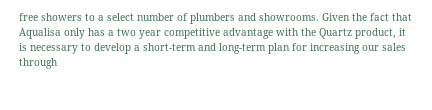free showers to a select number of plumbers and showrooms. Given the fact that Aqualisa only has a two year competitive advantage with the Quartz product, it is necessary to develop a short-term and long-term plan for increasing our sales through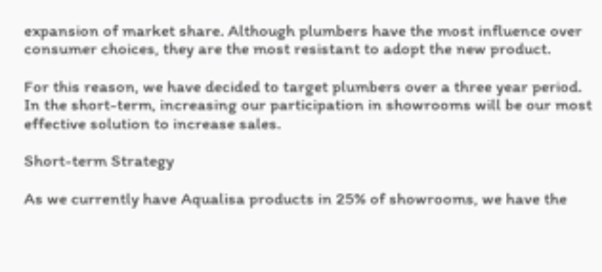expansion of market share. Although plumbers have the most influence over consumer choices, they are the most resistant to adopt the new product.

For this reason, we have decided to target plumbers over a three year period. In the short-term, increasing our participation in showrooms will be our most effective solution to increase sales.

Short-term Strategy

As we currently have Aqualisa products in 25% of showrooms, we have the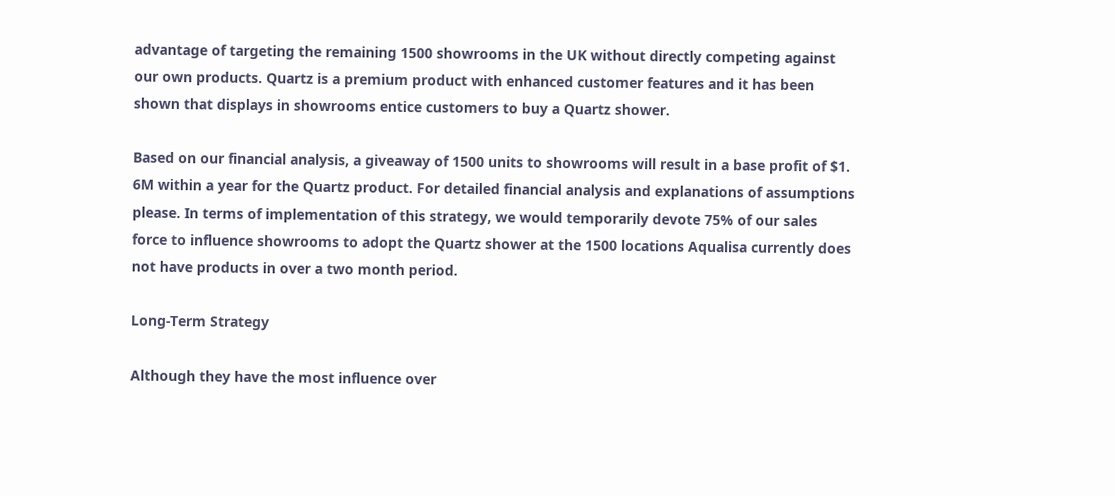advantage of targeting the remaining 1500 showrooms in the UK without directly competing against our own products. Quartz is a premium product with enhanced customer features and it has been shown that displays in showrooms entice customers to buy a Quartz shower.

Based on our financial analysis, a giveaway of 1500 units to showrooms will result in a base profit of $1. 6M within a year for the Quartz product. For detailed financial analysis and explanations of assumptions please. In terms of implementation of this strategy, we would temporarily devote 75% of our sales force to influence showrooms to adopt the Quartz shower at the 1500 locations Aqualisa currently does not have products in over a two month period.

Long-Term Strategy

Although they have the most influence over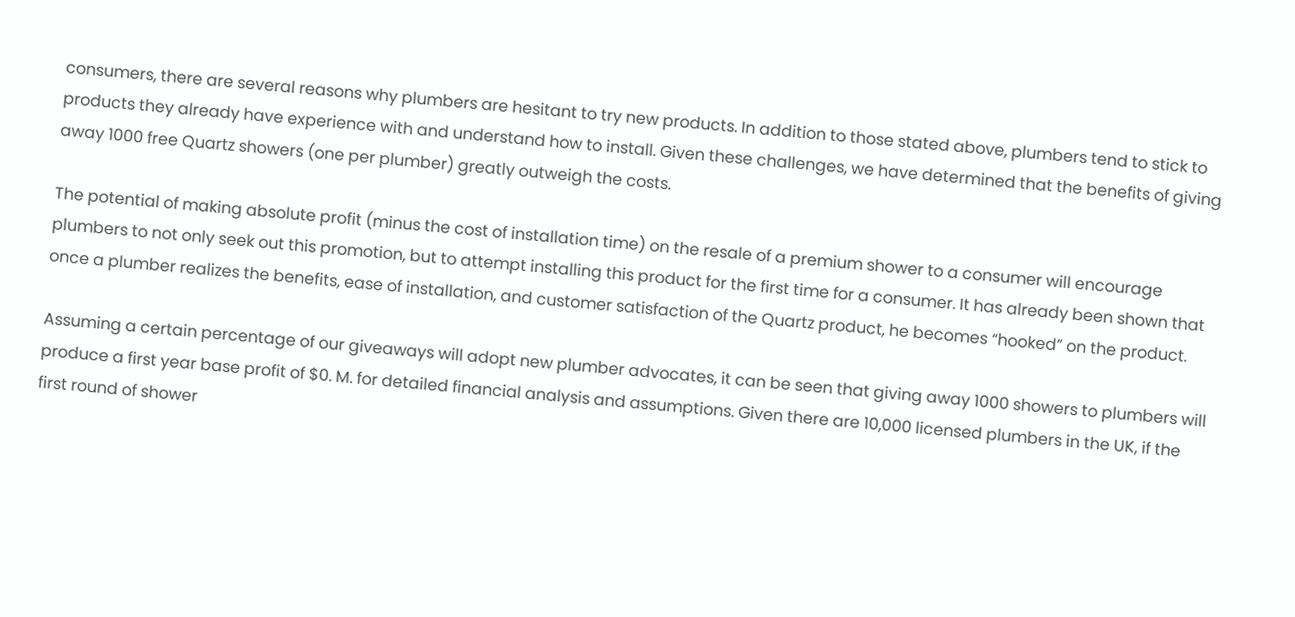consumers, there are several reasons why plumbers are hesitant to try new products. In addition to those stated above, plumbers tend to stick to products they already have experience with and understand how to install. Given these challenges, we have determined that the benefits of giving away 1000 free Quartz showers (one per plumber) greatly outweigh the costs.

The potential of making absolute profit (minus the cost of installation time) on the resale of a premium shower to a consumer will encourage plumbers to not only seek out this promotion, but to attempt installing this product for the first time for a consumer. It has already been shown that once a plumber realizes the benefits, ease of installation, and customer satisfaction of the Quartz product, he becomes “hooked” on the product.

Assuming a certain percentage of our giveaways will adopt new plumber advocates, it can be seen that giving away 1000 showers to plumbers will produce a first year base profit of $0. M. for detailed financial analysis and assumptions. Given there are 10,000 licensed plumbers in the UK, if the first round of shower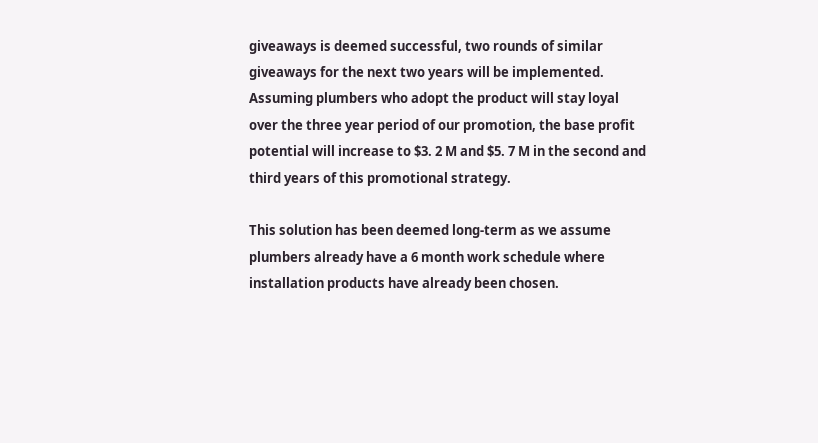giveaways is deemed successful, two rounds of similar giveaways for the next two years will be implemented. Assuming plumbers who adopt the product will stay loyal over the three year period of our promotion, the base profit potential will increase to $3. 2 M and $5. 7 M in the second and third years of this promotional strategy.

This solution has been deemed long-term as we assume plumbers already have a 6 month work schedule where installation products have already been chosen.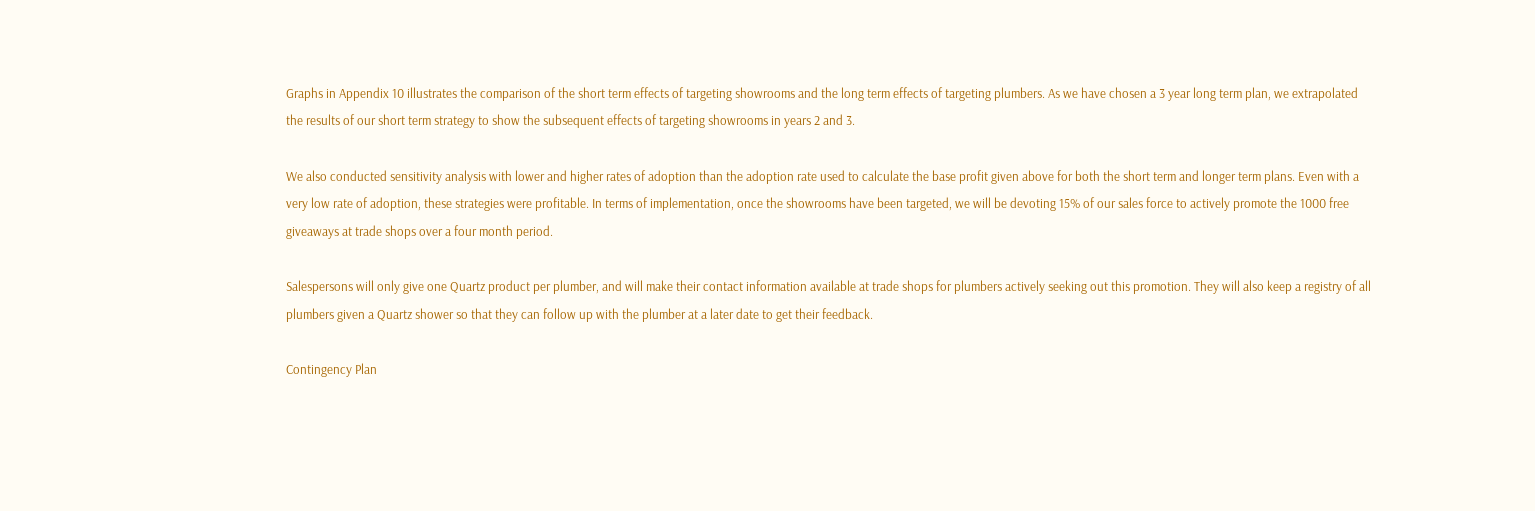Graphs in Appendix 10 illustrates the comparison of the short term effects of targeting showrooms and the long term effects of targeting plumbers. As we have chosen a 3 year long term plan, we extrapolated the results of our short term strategy to show the subsequent effects of targeting showrooms in years 2 and 3.

We also conducted sensitivity analysis with lower and higher rates of adoption than the adoption rate used to calculate the base profit given above for both the short term and longer term plans. Even with a very low rate of adoption, these strategies were profitable. In terms of implementation, once the showrooms have been targeted, we will be devoting 15% of our sales force to actively promote the 1000 free giveaways at trade shops over a four month period.

Salespersons will only give one Quartz product per plumber, and will make their contact information available at trade shops for plumbers actively seeking out this promotion. They will also keep a registry of all plumbers given a Quartz shower so that they can follow up with the plumber at a later date to get their feedback.

Contingency Plan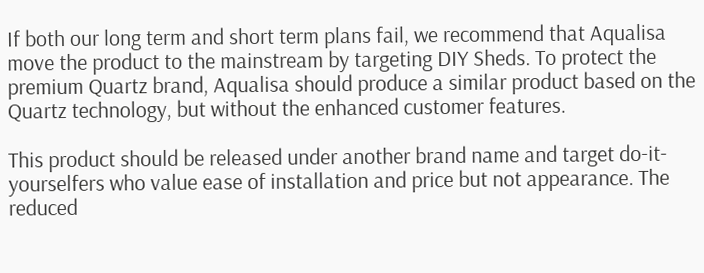If both our long term and short term plans fail, we recommend that Aqualisa move the product to the mainstream by targeting DIY Sheds. To protect the premium Quartz brand, Aqualisa should produce a similar product based on the Quartz technology, but without the enhanced customer features.

This product should be released under another brand name and target do-it-yourselfers who value ease of installation and price but not appearance. The reduced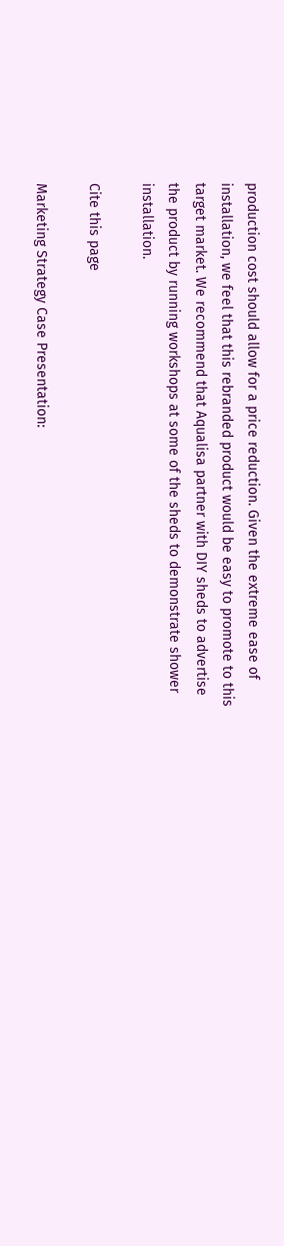production cost should allow for a price reduction. Given the extreme ease of installation, we feel that this rebranded product would be easy to promote to this target market. We recommend that Aqualisa partner with DIY sheds to advertise the product by running workshops at some of the sheds to demonstrate shower installation.

Cite this page

Marketing Strategy Case Presentation: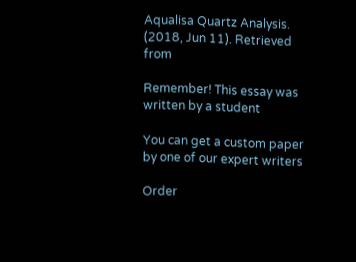Aqualisa Quartz Analysis. (2018, Jun 11). Retrieved from

Remember! This essay was written by a student

You can get a custom paper by one of our expert writers

Order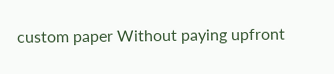custom paper Without paying upfront